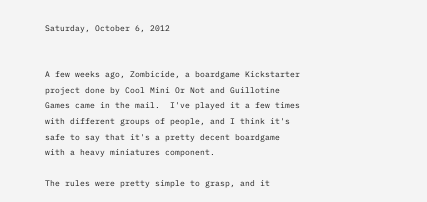Saturday, October 6, 2012


A few weeks ago, Zombicide, a boardgame Kickstarter project done by Cool Mini Or Not and Guillotine Games came in the mail.  I've played it a few times with different groups of people, and I think it's safe to say that it's a pretty decent boardgame with a heavy miniatures component.

The rules were pretty simple to grasp, and it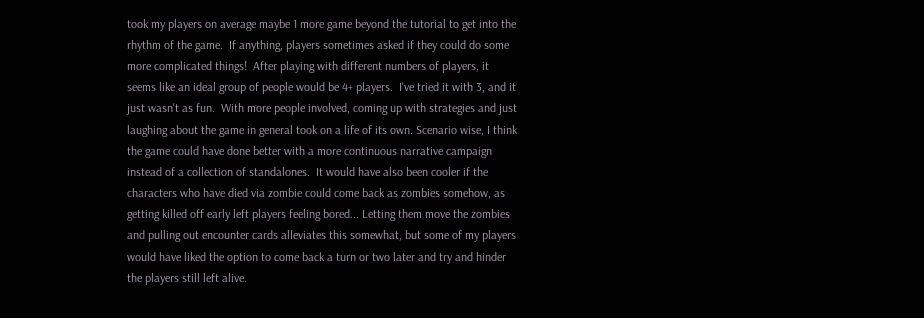took my players on average maybe 1 more game beyond the tutorial to get into the rhythm of the game.  If anything, players sometimes asked if they could do some more complicated things!  After playing with different numbers of players, it seems like an ideal group of people would be 4+ players.  I've tried it with 3, and it just wasn't as fun.  With more people involved, coming up with strategies and just laughing about the game in general took on a life of its own. Scenario wise, I think the game could have done better with a more continuous narrative campaign instead of a collection of standalones.  It would have also been cooler if the characters who have died via zombie could come back as zombies somehow, as getting killed off early left players feeling bored... Letting them move the zombies and pulling out encounter cards alleviates this somewhat, but some of my players would have liked the option to come back a turn or two later and try and hinder the players still left alive.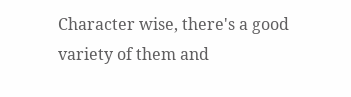Character wise, there's a good variety of them and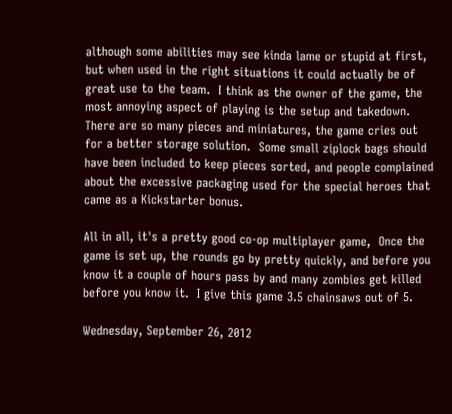although some abilities may see kinda lame or stupid at first, but when used in the right situations it could actually be of great use to the team.  I think as the owner of the game, the most annoying aspect of playing is the setup and takedown.  There are so many pieces and miniatures, the game cries out for a better storage solution.  Some small ziplock bags should have been included to keep pieces sorted, and people complained about the excessive packaging used for the special heroes that came as a Kickstarter bonus.

All in all, it's a pretty good co-op multiplayer game,  Once the game is set up, the rounds go by pretty quickly, and before you know it a couple of hours pass by and many zombies get killed before you know it.  I give this game 3.5 chainsaws out of 5.

Wednesday, September 26, 2012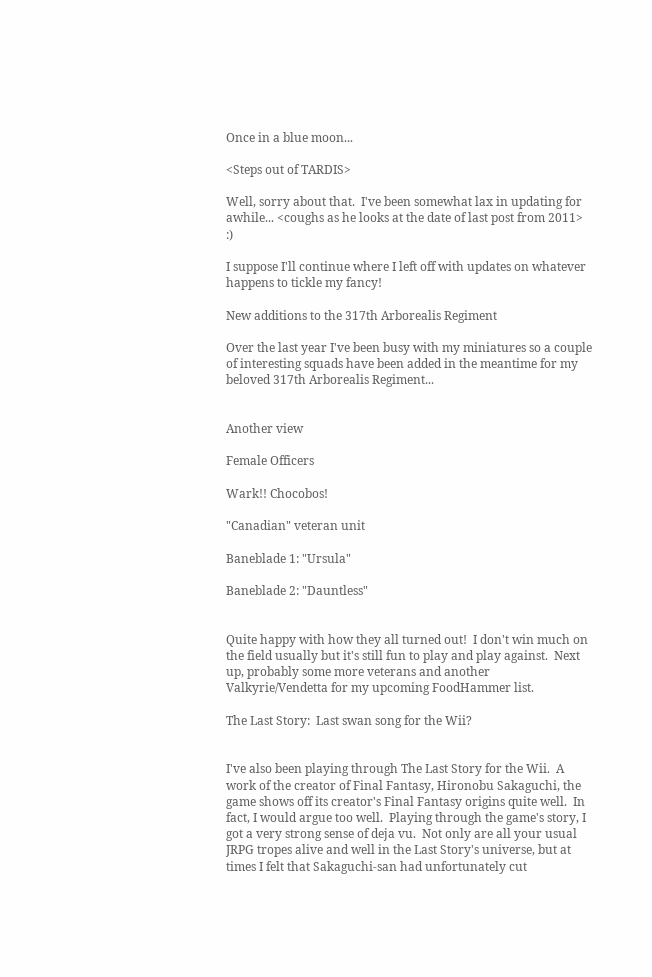Once in a blue moon...

<Steps out of TARDIS>

Well, sorry about that.  I've been somewhat lax in updating for awhile... <coughs as he looks at the date of last post from 2011>  :)

I suppose I'll continue where I left off with updates on whatever happens to tickle my fancy!

New additions to the 317th Arborealis Regiment

Over the last year I've been busy with my miniatures so a couple of interesting squads have been added in the meantime for my beloved 317th Arborealis Regiment...


Another view

Female Officers

Wark!! Chocobos!

"Canadian" veteran unit

Baneblade 1: "Ursula"

Baneblade 2: "Dauntless"


Quite happy with how they all turned out!  I don't win much on the field usually but it's still fun to play and play against.  Next up, probably some more veterans and another Valkyrie/Vendetta for my upcoming FoodHammer list.

The Last Story:  Last swan song for the Wii?


I've also been playing through The Last Story for the Wii.  A work of the creator of Final Fantasy, Hironobu Sakaguchi, the game shows off its creator's Final Fantasy origins quite well.  In fact, I would argue too well.  Playing through the game's story, I got a very strong sense of deja vu.  Not only are all your usual JRPG tropes alive and well in the Last Story's universe, but at times I felt that Sakaguchi-san had unfortunately cut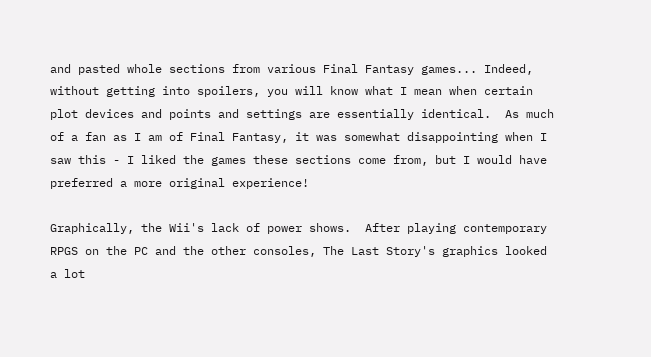and pasted whole sections from various Final Fantasy games... Indeed, without getting into spoilers, you will know what I mean when certain plot devices and points and settings are essentially identical.  As much of a fan as I am of Final Fantasy, it was somewhat disappointing when I saw this - I liked the games these sections come from, but I would have preferred a more original experience!

Graphically, the Wii's lack of power shows.  After playing contemporary RPGS on the PC and the other consoles, The Last Story's graphics looked a lot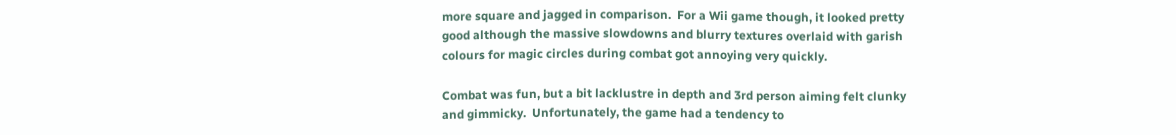more square and jagged in comparison.  For a Wii game though, it looked pretty good although the massive slowdowns and blurry textures overlaid with garish colours for magic circles during combat got annoying very quickly.

Combat was fun, but a bit lacklustre in depth and 3rd person aiming felt clunky and gimmicky.  Unfortunately, the game had a tendency to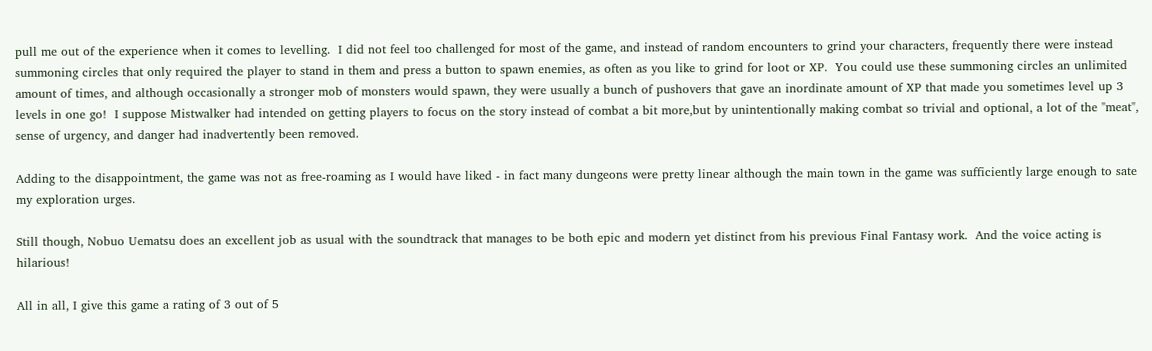pull me out of the experience when it comes to levelling.  I did not feel too challenged for most of the game, and instead of random encounters to grind your characters, frequently there were instead summoning circles that only required the player to stand in them and press a button to spawn enemies, as often as you like to grind for loot or XP.  You could use these summoning circles an unlimited amount of times, and although occasionally a stronger mob of monsters would spawn, they were usually a bunch of pushovers that gave an inordinate amount of XP that made you sometimes level up 3 levels in one go!  I suppose Mistwalker had intended on getting players to focus on the story instead of combat a bit more,but by unintentionally making combat so trivial and optional, a lot of the "meat", sense of urgency, and danger had inadvertently been removed.

Adding to the disappointment, the game was not as free-roaming as I would have liked - in fact many dungeons were pretty linear although the main town in the game was sufficiently large enough to sate my exploration urges.

Still though, Nobuo Uematsu does an excellent job as usual with the soundtrack that manages to be both epic and modern yet distinct from his previous Final Fantasy work.  And the voice acting is hilarious!

All in all, I give this game a rating of 3 out of 5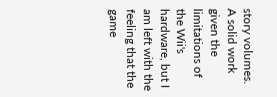story volumes.  A solid work given the limitations of the Wii's hardware, but I am left with the feeling that the game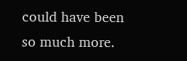could have been so much more.